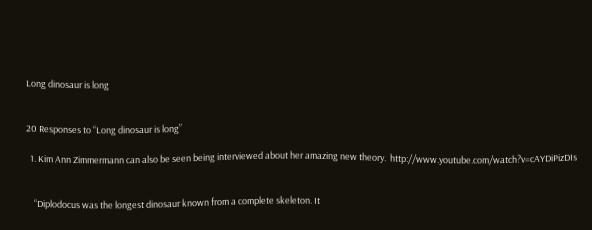Long dinosaur is long


20 Responses to “Long dinosaur is long”

  1. Kim Ann Zimmermann can also be seen being interviewed about her amazing new theory.  http://www.youtube.com/watch?v=cAYDiPizDIs


    “Diplodocus was the longest dinosaur known from a complete skeleton. It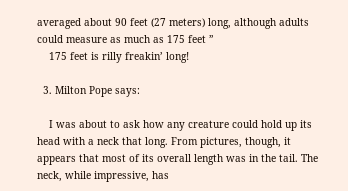averaged about 90 feet (27 meters) long, although adults could measure as much as 175 feet ”
    175 feet is rilly freakin’ long!

  3. Milton Pope says:

    I was about to ask how any creature could hold up its head with a neck that long. From pictures, though, it appears that most of its overall length was in the tail. The neck, while impressive, has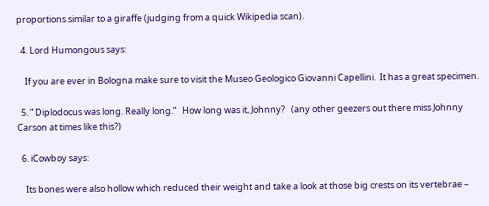proportions similar to a giraffe (judging from a quick Wikipedia scan).

  4. Lord Humongous says:

    If you are ever in Bologna make sure to visit the Museo Geologico Giovanni Capellini.  It has a great specimen.

  5. ” Diplodocus was long. Really long.”   How long was it, Johnny?   (any other geezers out there miss Johnny Carson at times like this?)

  6. iCowboy says:

    Its bones were also hollow which reduced their weight and take a look at those big crests on its vertebrae –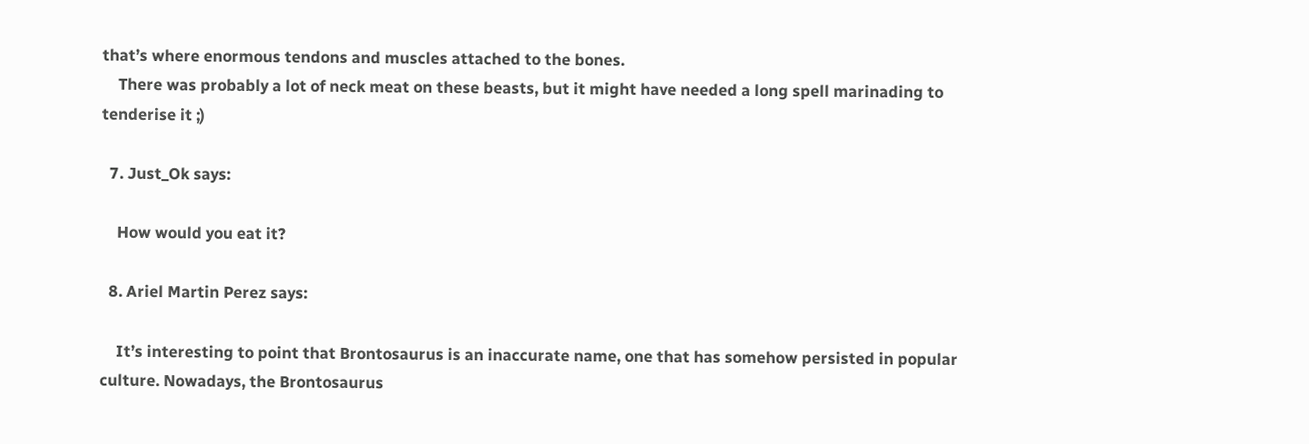that’s where enormous tendons and muscles attached to the bones.
    There was probably a lot of neck meat on these beasts, but it might have needed a long spell marinading to tenderise it ;)

  7. Just_Ok says:

    How would you eat it?

  8. Ariel Martin Perez says:

    It’s interesting to point that Brontosaurus is an inaccurate name, one that has somehow persisted in popular culture. Nowadays, the Brontosaurus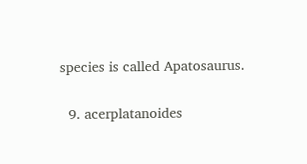species is called Apatosaurus.

  9. acerplatanoides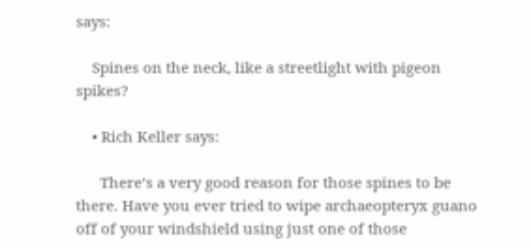says:

    Spines on the neck, like a streetlight with pigeon spikes?

    • Rich Keller says:

      There’s a very good reason for those spines to be there. Have you ever tried to wipe archaeopteryx guano off of your windshield using just one of those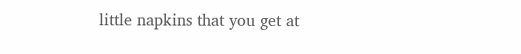little napkins that you get at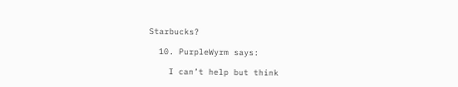Starbucks?

  10. PurpleWyrm says:

    I can’t help but think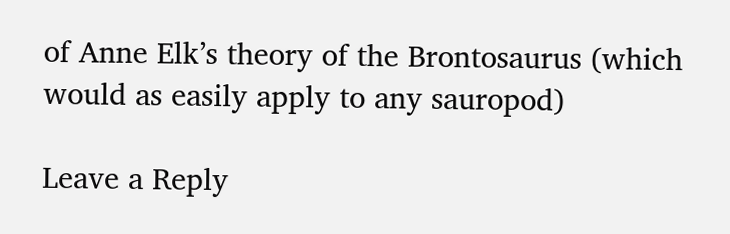of Anne Elk’s theory of the Brontosaurus (which would as easily apply to any sauropod)

Leave a Reply